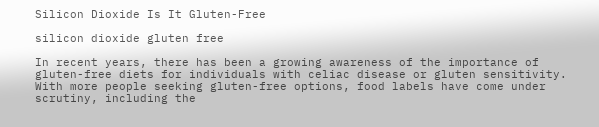Silicon Dioxide Is It Gluten-Free

silicon dioxide gluten free

In recent years, there has been a growing awareness of the importance of gluten-free diets for individuals with celiac disease or gluten sensitivity. With more people seeking gluten-free options, food labels have come under scrutiny, including the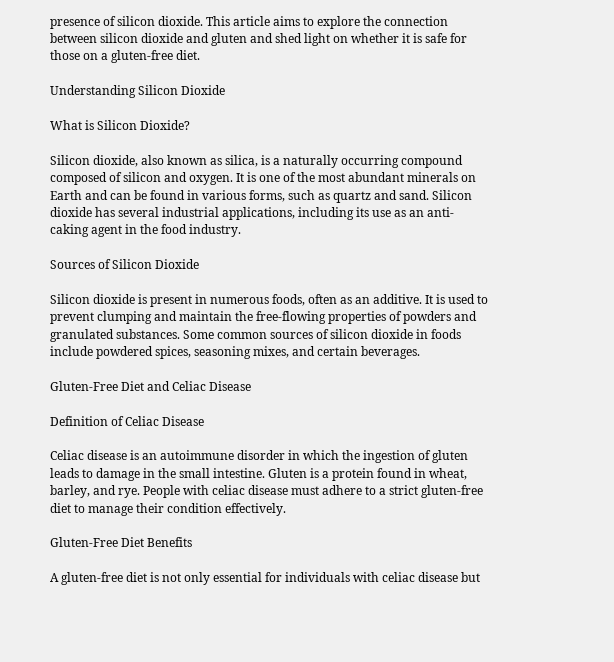presence of silicon dioxide. This article aims to explore the connection between silicon dioxide and gluten and shed light on whether it is safe for those on a gluten-free diet.

Understanding Silicon Dioxide

What is Silicon Dioxide?

Silicon dioxide, also known as silica, is a naturally occurring compound composed of silicon and oxygen. It is one of the most abundant minerals on Earth and can be found in various forms, such as quartz and sand. Silicon dioxide has several industrial applications, including its use as an anti-caking agent in the food industry.

Sources of Silicon Dioxide

Silicon dioxide is present in numerous foods, often as an additive. It is used to prevent clumping and maintain the free-flowing properties of powders and granulated substances. Some common sources of silicon dioxide in foods include powdered spices, seasoning mixes, and certain beverages.

Gluten-Free Diet and Celiac Disease

Definition of Celiac Disease

Celiac disease is an autoimmune disorder in which the ingestion of gluten leads to damage in the small intestine. Gluten is a protein found in wheat, barley, and rye. People with celiac disease must adhere to a strict gluten-free diet to manage their condition effectively.

Gluten-Free Diet Benefits

A gluten-free diet is not only essential for individuals with celiac disease but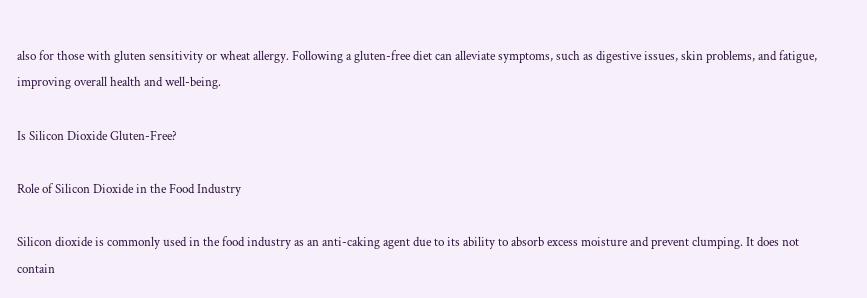also for those with gluten sensitivity or wheat allergy. Following a gluten-free diet can alleviate symptoms, such as digestive issues, skin problems, and fatigue, improving overall health and well-being.

Is Silicon Dioxide Gluten-Free?

Role of Silicon Dioxide in the Food Industry

Silicon dioxide is commonly used in the food industry as an anti-caking agent due to its ability to absorb excess moisture and prevent clumping. It does not contain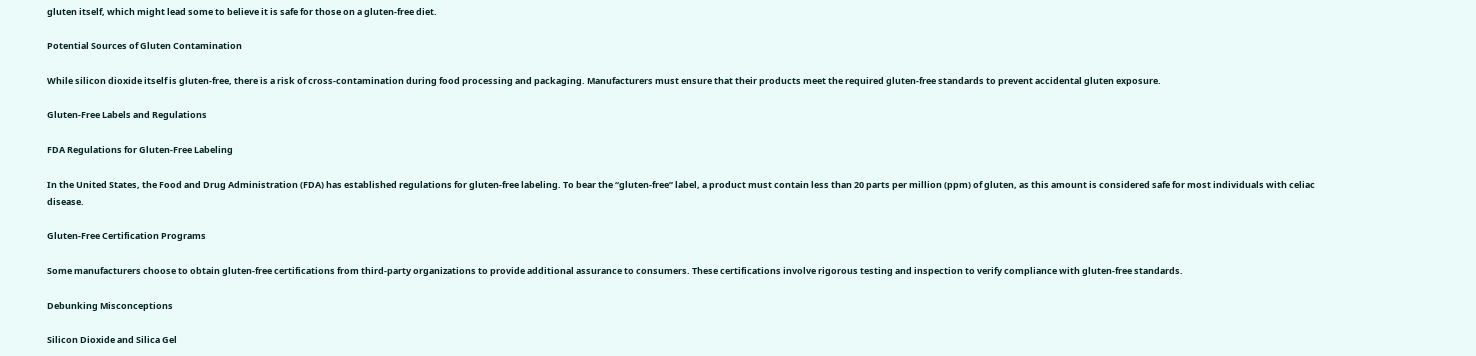gluten itself, which might lead some to believe it is safe for those on a gluten-free diet.

Potential Sources of Gluten Contamination

While silicon dioxide itself is gluten-free, there is a risk of cross-contamination during food processing and packaging. Manufacturers must ensure that their products meet the required gluten-free standards to prevent accidental gluten exposure.

Gluten-Free Labels and Regulations

FDA Regulations for Gluten-Free Labeling

In the United States, the Food and Drug Administration (FDA) has established regulations for gluten-free labeling. To bear the “gluten-free” label, a product must contain less than 20 parts per million (ppm) of gluten, as this amount is considered safe for most individuals with celiac disease.

Gluten-Free Certification Programs

Some manufacturers choose to obtain gluten-free certifications from third-party organizations to provide additional assurance to consumers. These certifications involve rigorous testing and inspection to verify compliance with gluten-free standards.

Debunking Misconceptions

Silicon Dioxide and Silica Gel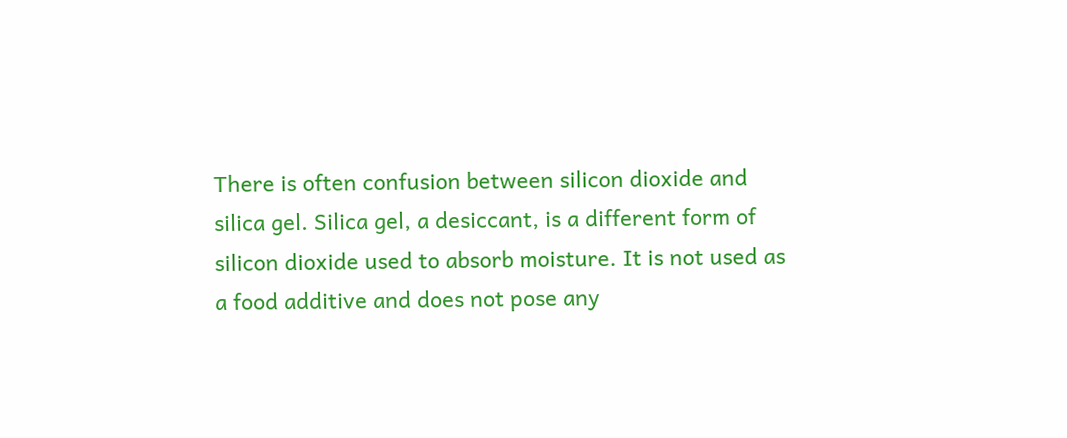There is often confusion between silicon dioxide and silica gel. Silica gel, a desiccant, is a different form of silicon dioxide used to absorb moisture. It is not used as a food additive and does not pose any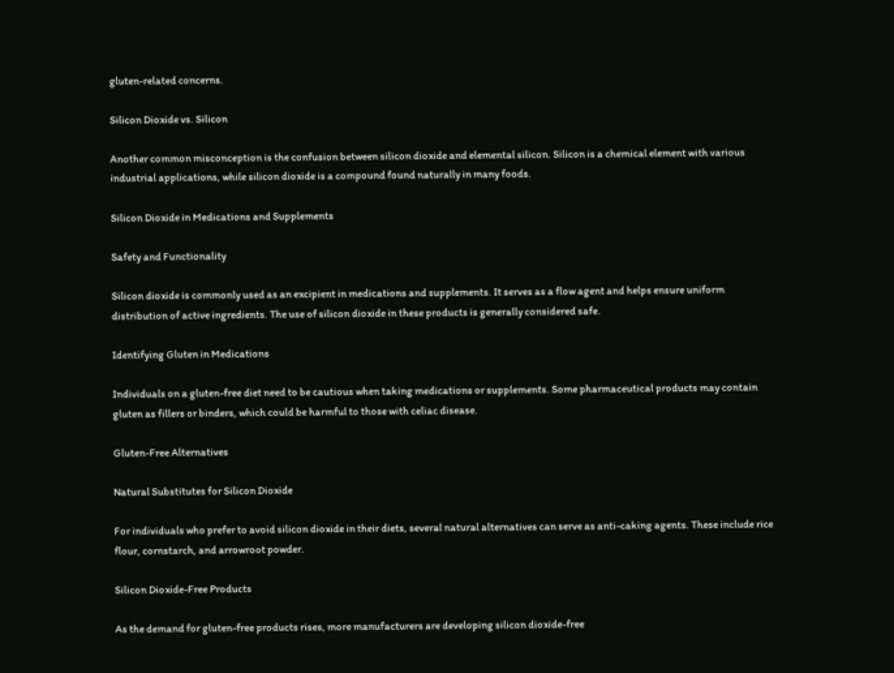gluten-related concerns.

Silicon Dioxide vs. Silicon

Another common misconception is the confusion between silicon dioxide and elemental silicon. Silicon is a chemical element with various industrial applications, while silicon dioxide is a compound found naturally in many foods.

Silicon Dioxide in Medications and Supplements

Safety and Functionality

Silicon dioxide is commonly used as an excipient in medications and supplements. It serves as a flow agent and helps ensure uniform distribution of active ingredients. The use of silicon dioxide in these products is generally considered safe.

Identifying Gluten in Medications

Individuals on a gluten-free diet need to be cautious when taking medications or supplements. Some pharmaceutical products may contain gluten as fillers or binders, which could be harmful to those with celiac disease.

Gluten-Free Alternatives

Natural Substitutes for Silicon Dioxide

For individuals who prefer to avoid silicon dioxide in their diets, several natural alternatives can serve as anti-caking agents. These include rice flour, cornstarch, and arrowroot powder.

Silicon Dioxide-Free Products

As the demand for gluten-free products rises, more manufacturers are developing silicon dioxide-free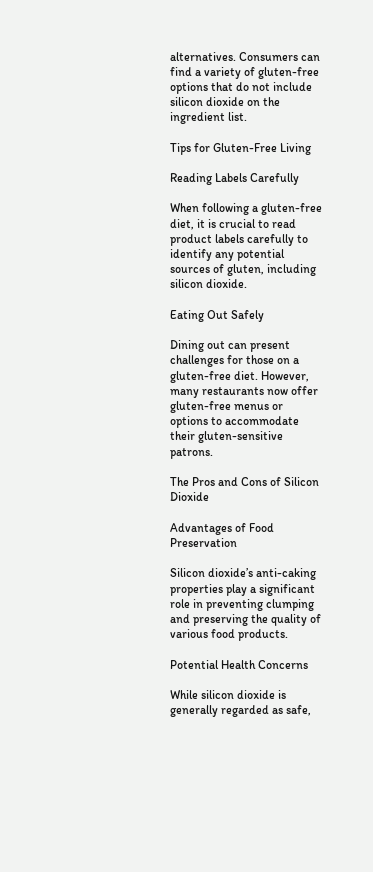alternatives. Consumers can find a variety of gluten-free options that do not include silicon dioxide on the ingredient list.

Tips for Gluten-Free Living

Reading Labels Carefully

When following a gluten-free diet, it is crucial to read product labels carefully to identify any potential sources of gluten, including silicon dioxide.

Eating Out Safely

Dining out can present challenges for those on a gluten-free diet. However, many restaurants now offer gluten-free menus or options to accommodate their gluten-sensitive patrons.

The Pros and Cons of Silicon Dioxide

Advantages of Food Preservation

Silicon dioxide’s anti-caking properties play a significant role in preventing clumping and preserving the quality of various food products.

Potential Health Concerns

While silicon dioxide is generally regarded as safe,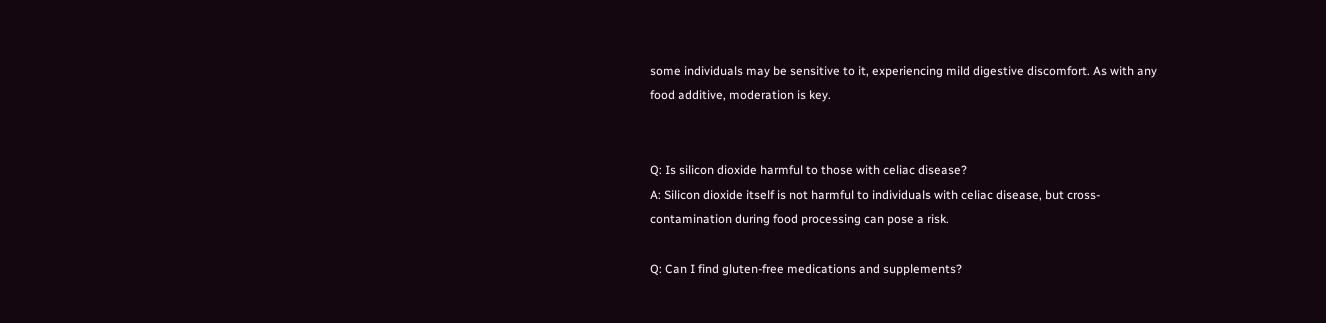some individuals may be sensitive to it, experiencing mild digestive discomfort. As with any food additive, moderation is key.


Q: Is silicon dioxide harmful to those with celiac disease?
A: Silicon dioxide itself is not harmful to individuals with celiac disease, but cross-contamination during food processing can pose a risk.

Q: Can I find gluten-free medications and supplements?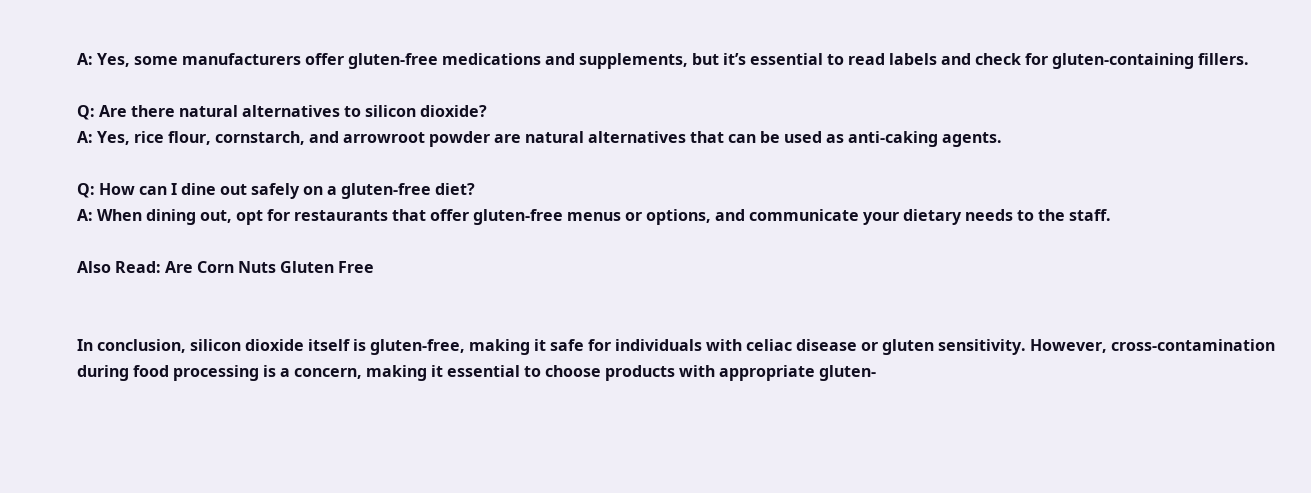A: Yes, some manufacturers offer gluten-free medications and supplements, but it’s essential to read labels and check for gluten-containing fillers.

Q: Are there natural alternatives to silicon dioxide?
A: Yes, rice flour, cornstarch, and arrowroot powder are natural alternatives that can be used as anti-caking agents.

Q: How can I dine out safely on a gluten-free diet?
A: When dining out, opt for restaurants that offer gluten-free menus or options, and communicate your dietary needs to the staff.

Also Read: Are Corn Nuts Gluten Free


In conclusion, silicon dioxide itself is gluten-free, making it safe for individuals with celiac disease or gluten sensitivity. However, cross-contamination during food processing is a concern, making it essential to choose products with appropriate gluten-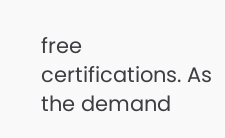free certifications. As the demand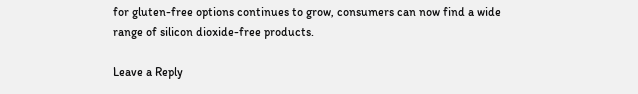for gluten-free options continues to grow, consumers can now find a wide range of silicon dioxide-free products.

Leave a Reply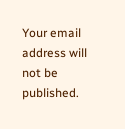Your email address will not be published.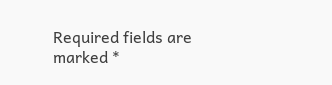Required fields are marked *